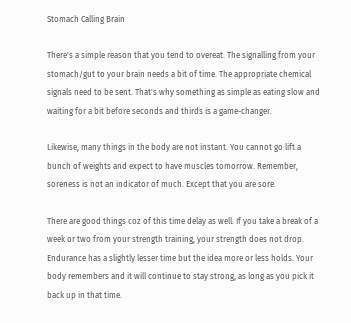Stomach Calling Brain

There's a simple reason that you tend to overeat. The signalling from your stomach/gut to your brain needs a bit of time. The appropriate chemical signals need to be sent. That's why something as simple as eating slow and waiting for a bit before seconds and thirds is a game-changer.

Likewise, many things in the body are not instant. You cannot go lift a bunch of weights and expect to have muscles tomorrow. Remember, soreness is not an indicator of much. Except that you are sore.

There are good things coz of this time delay as well. If you take a break of a week or two from your strength training, your strength does not drop. Endurance has a slightly lesser time but the idea more or less holds. Your body remembers and it will continue to stay strong, as long as you pick it back up in that time.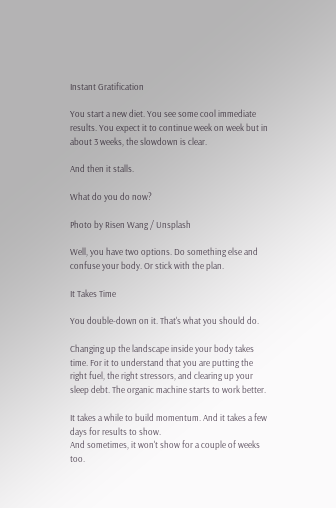Instant Gratification

You start a new diet. You see some cool immediate results. You expect it to continue week on week but in about 3 weeks, the slowdown is clear.

And then it stalls.

What do you do now?

Photo by Risen Wang / Unsplash

Well, you have two options. Do something else and confuse your body. Or stick with the plan.

It Takes Time

You double-down on it. That's what you should do.

Changing up the landscape inside your body takes time. For it to understand that you are putting the right fuel, the right stressors, and clearing up your sleep debt. The organic machine starts to work better.

It takes a while to build momentum. And it takes a few days for results to show.
And sometimes, it won't show for a couple of weeks too.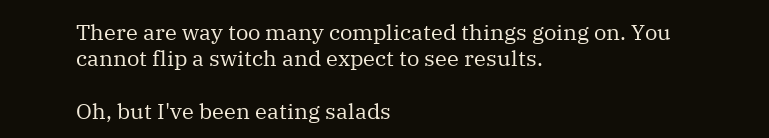There are way too many complicated things going on. You cannot flip a switch and expect to see results.

Oh, but I've been eating salads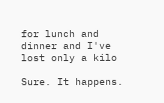for lunch and dinner and I've  lost only a kilo

Sure. It happens.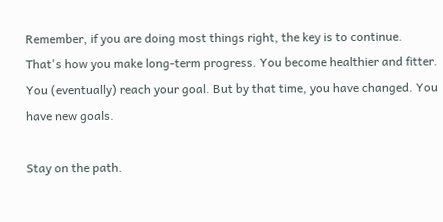Remember, if you are doing most things right, the key is to continue.
That's how you make long-term progress. You become healthier and fitter. You (eventually) reach your goal. But by that time, you have changed. You have new goals.

Stay on the path.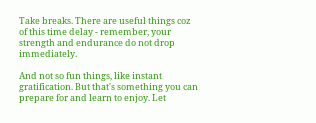Take breaks. There are useful things coz of this time delay - remember, your strength and endurance do not drop immediately.

And not so fun things, like instant gratification. But that's something you can prepare for and learn to enjoy. Let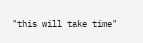"this will take time"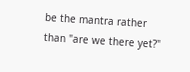be the mantra rather than "are we there yet?"